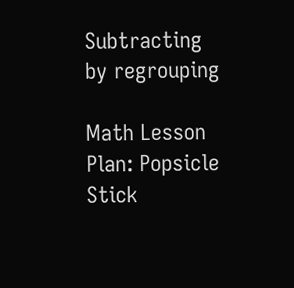Subtracting by regrouping

Math Lesson Plan: Popsicle Stick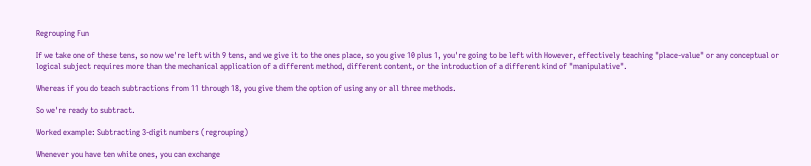Regrouping Fun

If we take one of these tens, so now we're left with 9 tens, and we give it to the ones place, so you give 10 plus 1, you're going to be left with However, effectively teaching "place-value" or any conceptual or logical subject requires more than the mechanical application of a different method, different content, or the introduction of a different kind of "manipulative".

Whereas if you do teach subtractions from 11 through 18, you give them the option of using any or all three methods.

So we're ready to subtract.

Worked example: Subtracting 3-digit numbers (regrouping)

Whenever you have ten white ones, you can exchange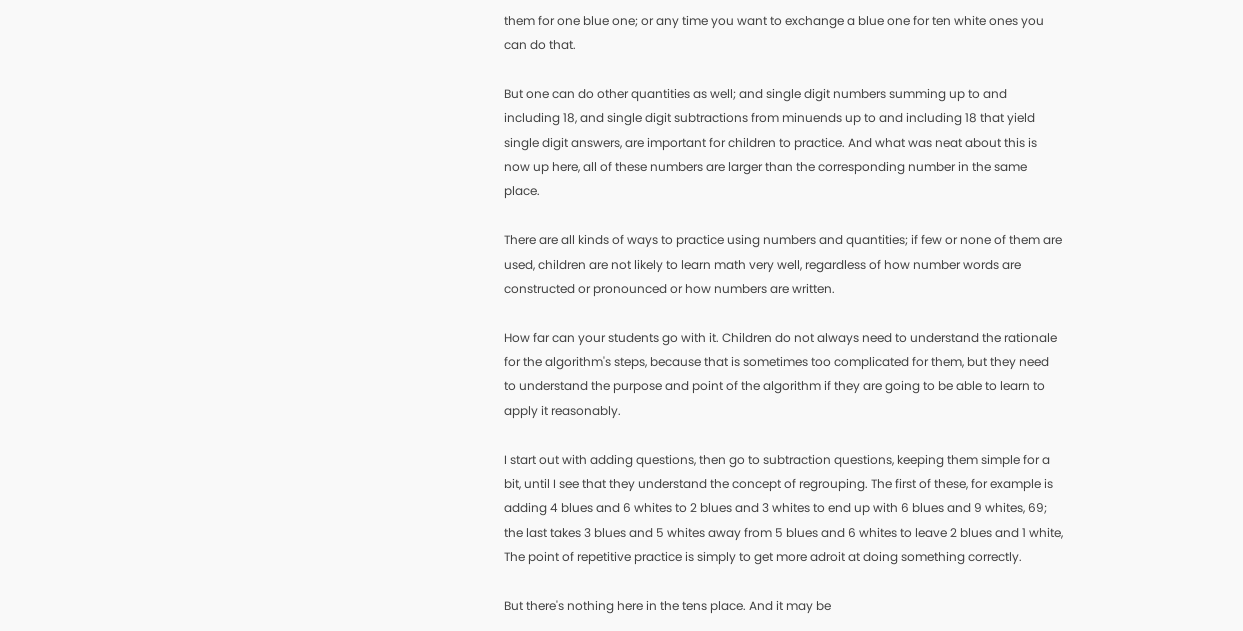them for one blue one; or any time you want to exchange a blue one for ten white ones you can do that.

But one can do other quantities as well; and single digit numbers summing up to and including 18, and single digit subtractions from minuends up to and including 18 that yield single digit answers, are important for children to practice. And what was neat about this is now up here, all of these numbers are larger than the corresponding number in the same place.

There are all kinds of ways to practice using numbers and quantities; if few or none of them are used, children are not likely to learn math very well, regardless of how number words are constructed or pronounced or how numbers are written.

How far can your students go with it. Children do not always need to understand the rationale for the algorithm's steps, because that is sometimes too complicated for them, but they need to understand the purpose and point of the algorithm if they are going to be able to learn to apply it reasonably.

I start out with adding questions, then go to subtraction questions, keeping them simple for a bit, until I see that they understand the concept of regrouping. The first of these, for example is adding 4 blues and 6 whites to 2 blues and 3 whites to end up with 6 blues and 9 whites, 69; the last takes 3 blues and 5 whites away from 5 blues and 6 whites to leave 2 blues and 1 white, The point of repetitive practice is simply to get more adroit at doing something correctly.

But there's nothing here in the tens place. And it may be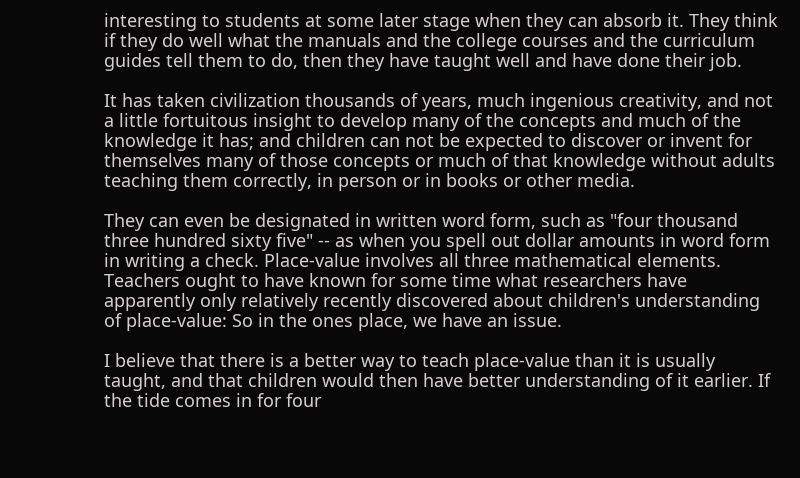interesting to students at some later stage when they can absorb it. They think if they do well what the manuals and the college courses and the curriculum guides tell them to do, then they have taught well and have done their job.

It has taken civilization thousands of years, much ingenious creativity, and not a little fortuitous insight to develop many of the concepts and much of the knowledge it has; and children can not be expected to discover or invent for themselves many of those concepts or much of that knowledge without adults teaching them correctly, in person or in books or other media.

They can even be designated in written word form, such as "four thousand three hundred sixty five" -- as when you spell out dollar amounts in word form in writing a check. Place-value involves all three mathematical elements. Teachers ought to have known for some time what researchers have apparently only relatively recently discovered about children's understanding of place-value: So in the ones place, we have an issue.

I believe that there is a better way to teach place-value than it is usually taught, and that children would then have better understanding of it earlier. If the tide comes in for four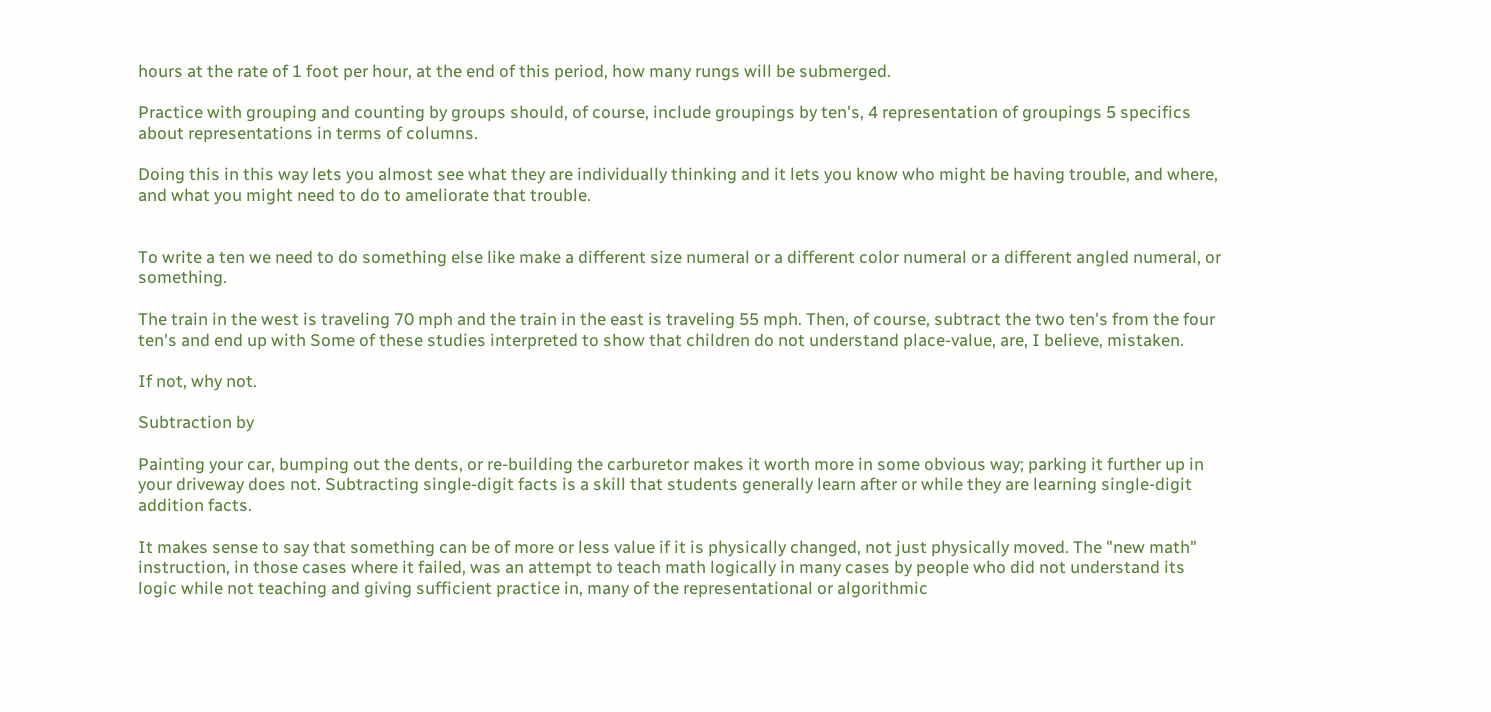hours at the rate of 1 foot per hour, at the end of this period, how many rungs will be submerged.

Practice with grouping and counting by groups should, of course, include groupings by ten's, 4 representation of groupings 5 specifics about representations in terms of columns.

Doing this in this way lets you almost see what they are individually thinking and it lets you know who might be having trouble, and where, and what you might need to do to ameliorate that trouble.


To write a ten we need to do something else like make a different size numeral or a different color numeral or a different angled numeral, or something.

The train in the west is traveling 70 mph and the train in the east is traveling 55 mph. Then, of course, subtract the two ten's from the four ten's and end up with Some of these studies interpreted to show that children do not understand place-value, are, I believe, mistaken.

If not, why not.

Subtraction by

Painting your car, bumping out the dents, or re-building the carburetor makes it worth more in some obvious way; parking it further up in your driveway does not. Subtracting single-digit facts is a skill that students generally learn after or while they are learning single-digit addition facts.

It makes sense to say that something can be of more or less value if it is physically changed, not just physically moved. The "new math" instruction, in those cases where it failed, was an attempt to teach math logically in many cases by people who did not understand its logic while not teaching and giving sufficient practice in, many of the representational or algorithmic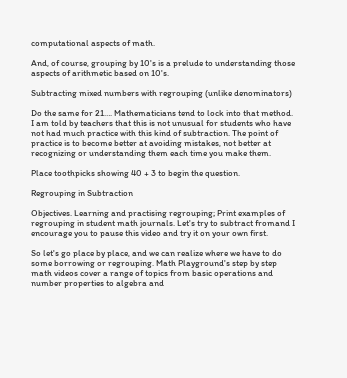computational aspects of math.

And, of course, grouping by 10's is a prelude to understanding those aspects of arithmetic based on 10's.

Subtracting mixed numbers with regrouping (unlike denominators)

Do the same for 21…. Mathematicians tend to lock into that method. I am told by teachers that this is not unusual for students who have not had much practice with this kind of subtraction. The point of practice is to become better at avoiding mistakes, not better at recognizing or understanding them each time you make them.

Place toothpicks showing 40 + 3 to begin the question.

Regrouping in Subtraction

Objectives. Learning and practising regrouping; Print examples of regrouping in student math journals. Let's try to subtract fromand I encourage you to pause this video and try it on your own first.

So let's go place by place, and we can realize where we have to do some borrowing or regrouping. Math Playground's step by step math videos cover a range of topics from basic operations and number properties to algebra and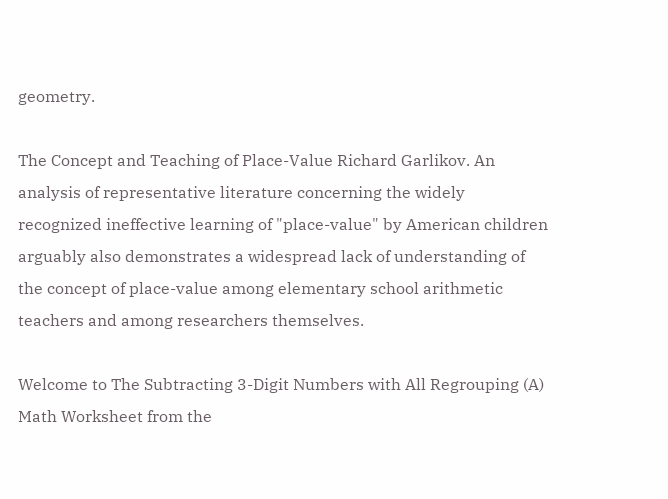geometry.

The Concept and Teaching of Place-Value Richard Garlikov. An analysis of representative literature concerning the widely recognized ineffective learning of "place-value" by American children arguably also demonstrates a widespread lack of understanding of the concept of place-value among elementary school arithmetic teachers and among researchers themselves.

Welcome to The Subtracting 3-Digit Numbers with All Regrouping (A) Math Worksheet from the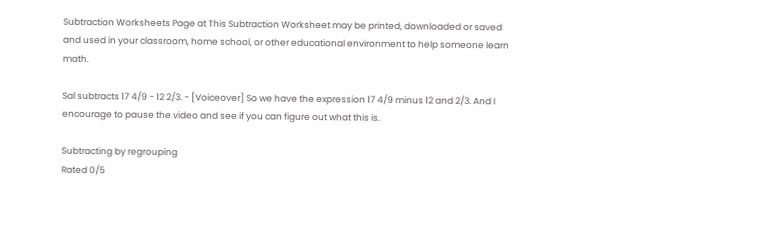Subtraction Worksheets Page at This Subtraction Worksheet may be printed, downloaded or saved and used in your classroom, home school, or other educational environment to help someone learn math.

Sal subtracts 17 4/9 - 12 2/3. - [Voiceover] So we have the expression 17 4/9 minus 12 and 2/3. And I encourage to pause the video and see if you can figure out what this is.

Subtracting by regrouping
Rated 0/5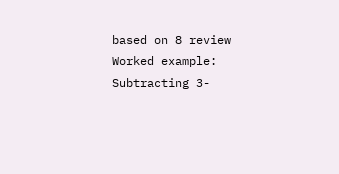based on 8 review
Worked example: Subtracting 3-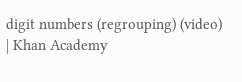digit numbers (regrouping) (video) | Khan Academy